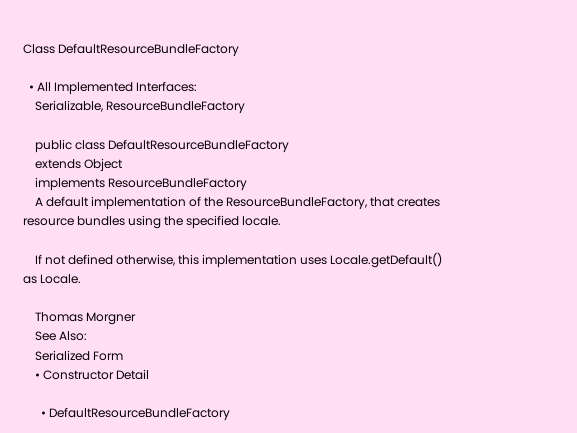Class DefaultResourceBundleFactory

  • All Implemented Interfaces:
    Serializable, ResourceBundleFactory

    public class DefaultResourceBundleFactory
    extends Object
    implements ResourceBundleFactory
    A default implementation of the ResourceBundleFactory, that creates resource bundles using the specified locale.

    If not defined otherwise, this implementation uses Locale.getDefault() as Locale.

    Thomas Morgner
    See Also:
    Serialized Form
    • Constructor Detail

      • DefaultResourceBundleFactory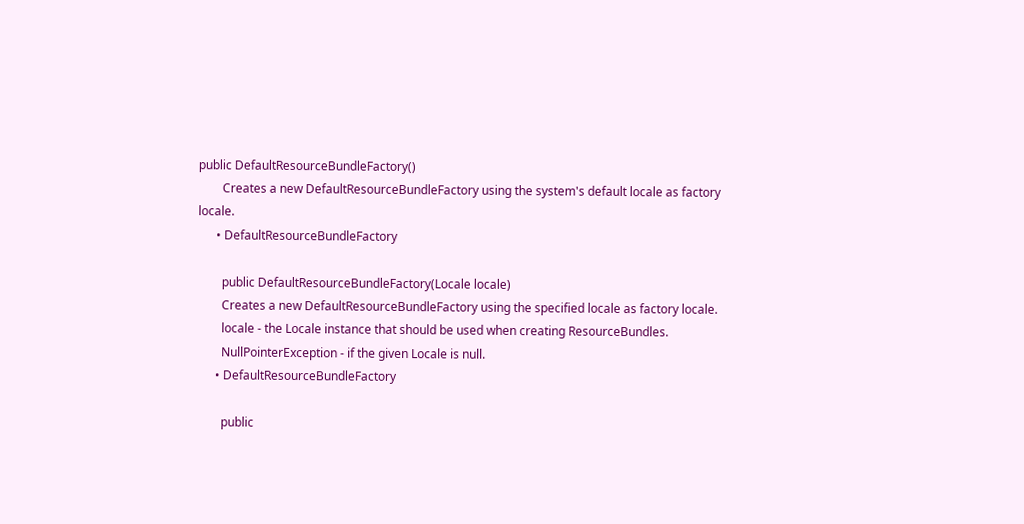public DefaultResourceBundleFactory()
        Creates a new DefaultResourceBundleFactory using the system's default locale as factory locale.
      • DefaultResourceBundleFactory

        public DefaultResourceBundleFactory(Locale locale)
        Creates a new DefaultResourceBundleFactory using the specified locale as factory locale.
        locale - the Locale instance that should be used when creating ResourceBundles.
        NullPointerException - if the given Locale is null.
      • DefaultResourceBundleFactory

        public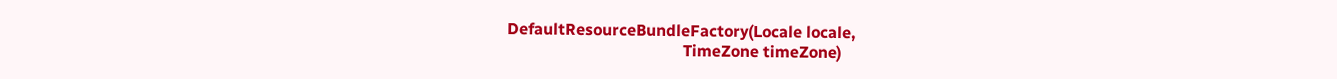DefaultResourceBundleFactory(Locale locale,
                                            TimeZone timeZone)